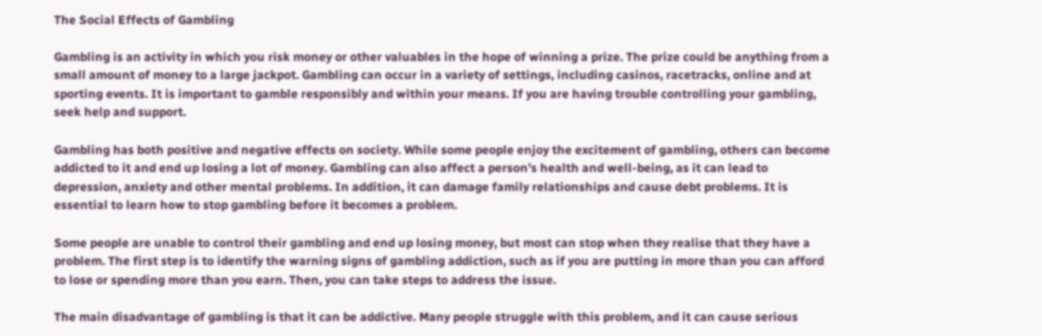The Social Effects of Gambling

Gambling is an activity in which you risk money or other valuables in the hope of winning a prize. The prize could be anything from a small amount of money to a large jackpot. Gambling can occur in a variety of settings, including casinos, racetracks, online and at sporting events. It is important to gamble responsibly and within your means. If you are having trouble controlling your gambling, seek help and support.

Gambling has both positive and negative effects on society. While some people enjoy the excitement of gambling, others can become addicted to it and end up losing a lot of money. Gambling can also affect a person’s health and well-being, as it can lead to depression, anxiety and other mental problems. In addition, it can damage family relationships and cause debt problems. It is essential to learn how to stop gambling before it becomes a problem.

Some people are unable to control their gambling and end up losing money, but most can stop when they realise that they have a problem. The first step is to identify the warning signs of gambling addiction, such as if you are putting in more than you can afford to lose or spending more than you earn. Then, you can take steps to address the issue.

The main disadvantage of gambling is that it can be addictive. Many people struggle with this problem, and it can cause serious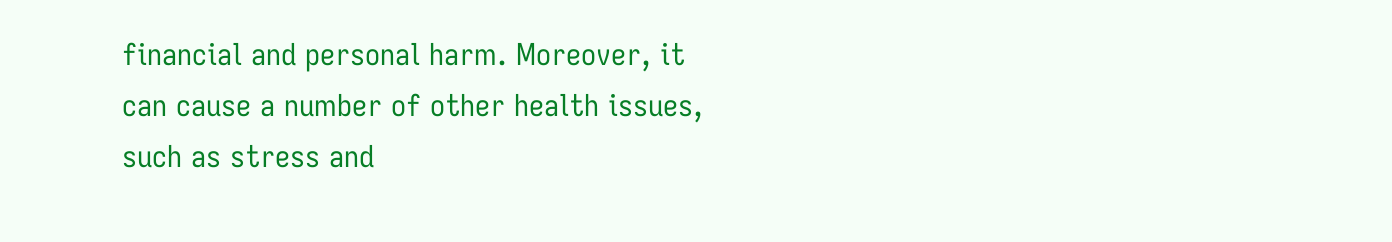financial and personal harm. Moreover, it can cause a number of other health issues, such as stress and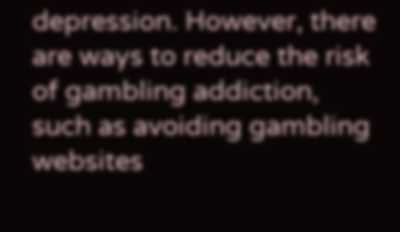depression. However, there are ways to reduce the risk of gambling addiction, such as avoiding gambling websites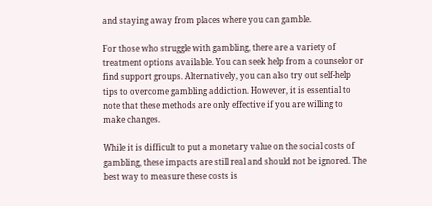and staying away from places where you can gamble.

For those who struggle with gambling, there are a variety of treatment options available. You can seek help from a counselor or find support groups. Alternatively, you can also try out self-help tips to overcome gambling addiction. However, it is essential to note that these methods are only effective if you are willing to make changes.

While it is difficult to put a monetary value on the social costs of gambling, these impacts are still real and should not be ignored. The best way to measure these costs is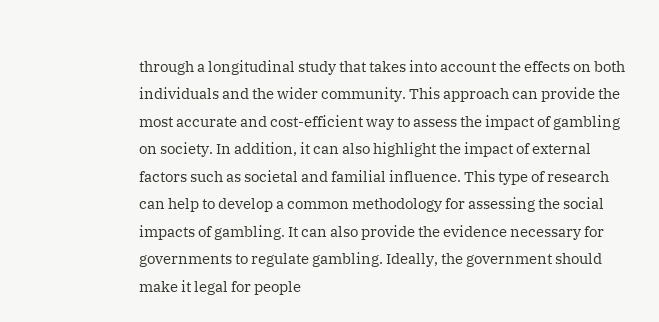through a longitudinal study that takes into account the effects on both individuals and the wider community. This approach can provide the most accurate and cost-efficient way to assess the impact of gambling on society. In addition, it can also highlight the impact of external factors such as societal and familial influence. This type of research can help to develop a common methodology for assessing the social impacts of gambling. It can also provide the evidence necessary for governments to regulate gambling. Ideally, the government should make it legal for people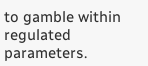to gamble within regulated parameters.